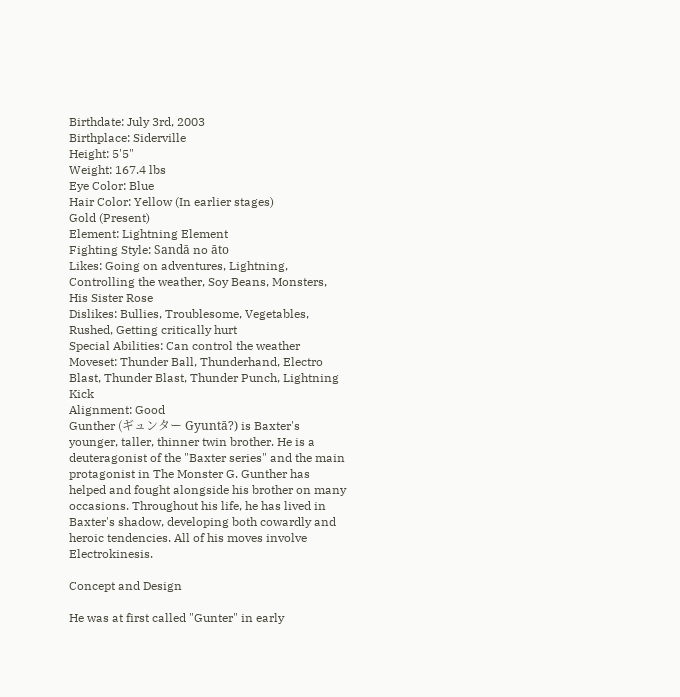Birthdate: July 3rd, 2003
Birthplace: Siderville
Height: 5'5"
Weight: 167.4 lbs
Eye Color: Blue
Hair Color: Yellow (In earlier stages)
Gold (Present)
Element: Lightning Element
Fighting Style: Sandā no āto
Likes: Going on adventures, Lightning, Controlling the weather, Soy Beans, Monsters, His Sister Rose
Dislikes: Bullies, Troublesome, Vegetables, Rushed, Getting critically hurt
Special Abilities: Can control the weather
Moveset: Thunder Ball, Thunderhand, Electro Blast, Thunder Blast, Thunder Punch, Lightning Kick
Alignment: Good
Gunther (ギュンター Gyuntā?) is Baxter's younger, taller, thinner twin brother. He is a deuteragonist of the "Baxter series" and the main protagonist in The Monster G. Gunther has helped and fought alongside his brother on many occasions. Throughout his life, he has lived in Baxter's shadow, developing both cowardly and heroic tendencies. All of his moves involve Electrokinesis.

Concept and Design

He was at first called "Gunter" in early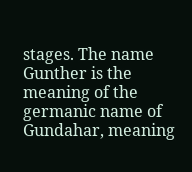stages. The name Gunther is the meaning of the germanic name of Gundahar, meaning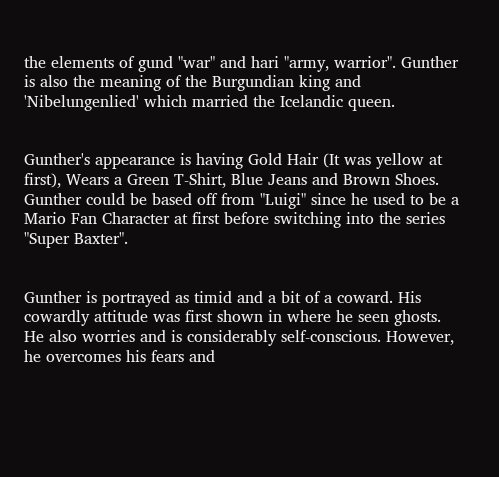the elements of gund "war" and hari "army, warrior". Gunther is also the meaning of the Burgundian king and 'Nibelungenlied' which married the Icelandic queen.


Gunther's appearance is having Gold Hair (It was yellow at first), Wears a Green T-Shirt, Blue Jeans and Brown Shoes. Gunther could be based off from "Luigi" since he used to be a Mario Fan Character at first before switching into the series "Super Baxter".


Gunther is portrayed as timid and a bit of a coward. His cowardly attitude was first shown in where he seen ghosts. He also worries and is considerably self-conscious. However, he overcomes his fears and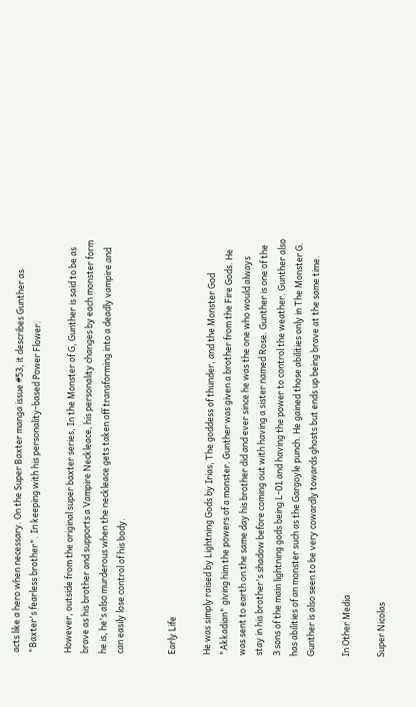acts like a hero when necessary. On the Super Baxter manga issue #53, it describes Gunther as "Baxter's fearless brother". In keeping with his personality-based Power Flower.

However, outside from the original super baxter series, In the Monster of G, Gunther is said to be as brave as his brother and supports a Vampire Neckleace, his personality changes by each monster form he is, he's also murderous when the neckleace gets taken off transforming into a deadly vampire and can easily lose control of his body.


Early Life

He was simply raised by Lightning Gods by Irias, The goddess of thunder, and the Monster God "Akkadian" giving him the powers of a monster. Gunther was given a brother from the Fire Gods. He was sent to earth on the same day his brother did and ever since he was the one who would always stay in his brother's shadow before coming out with having a sister named Rose. Gunther is one of the 3 sons of the main lightning gods being L-01 and having the power to control the weather. Gunther also has abilities of an monster such as the Gargoyle punch. He gained those abilities only in The Monster G. Gunther is also seen to be very cowardly towards ghosts but ends up being brave at the same time.

In Other Media

Super Nicolas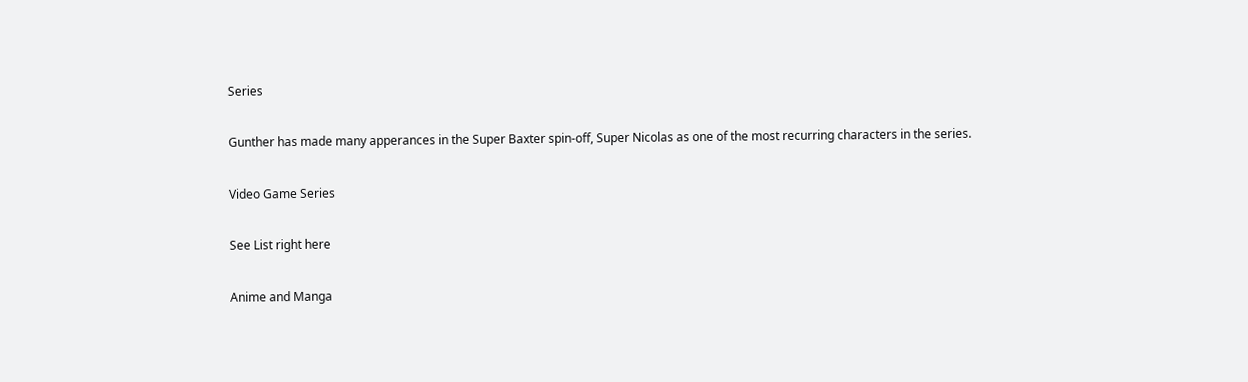Series

Gunther has made many apperances in the Super Baxter spin-off, Super Nicolas as one of the most recurring characters in the series.

Video Game Series

See List right here

Anime and Manga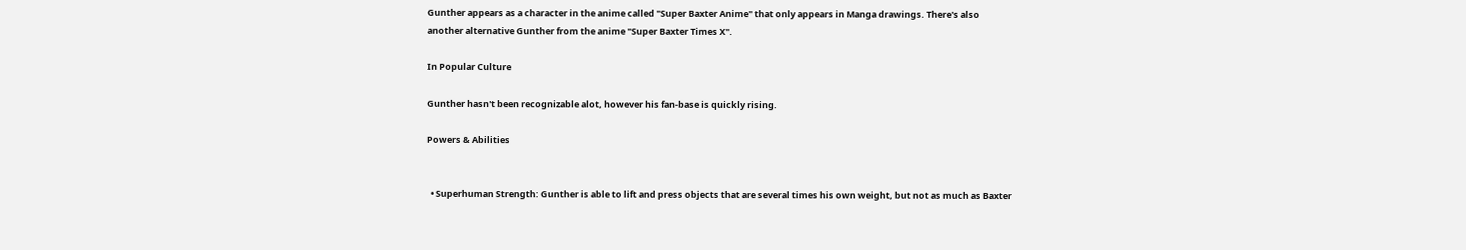Gunther appears as a character in the anime called "Super Baxter Anime" that only appears in Manga drawings. There's also another alternative Gunther from the anime "Super Baxter Times X".

In Popular Culture

Gunther hasn't been recognizable alot, however his fan-base is quickly rising.

Powers & Abilities


  • Superhuman Strength: Gunther is able to lift and press objects that are several times his own weight, but not as much as Baxter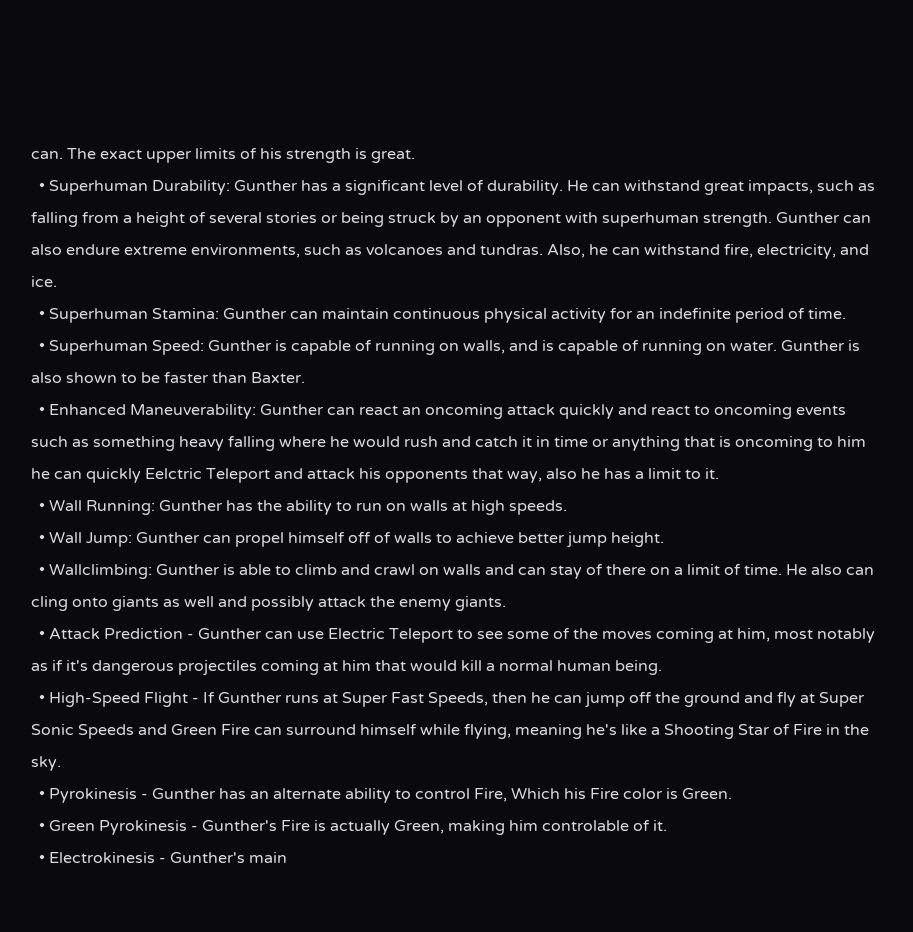can. The exact upper limits of his strength is great.
  • Superhuman Durability: Gunther has a significant level of durability. He can withstand great impacts, such as falling from a height of several stories or being struck by an opponent with superhuman strength. Gunther can also endure extreme environments, such as volcanoes and tundras. Also, he can withstand fire, electricity, and ice.
  • Superhuman Stamina: Gunther can maintain continuous physical activity for an indefinite period of time.
  • Superhuman Speed: Gunther is capable of running on walls, and is capable of running on water. Gunther is also shown to be faster than Baxter.
  • Enhanced Maneuverability: Gunther can react an oncoming attack quickly and react to oncoming events such as something heavy falling where he would rush and catch it in time or anything that is oncoming to him he can quickly Eelctric Teleport and attack his opponents that way, also he has a limit to it.
  • Wall Running: Gunther has the ability to run on walls at high speeds.
  • Wall Jump: Gunther can propel himself off of walls to achieve better jump height.
  • Wallclimbing: Gunther is able to climb and crawl on walls and can stay of there on a limit of time. He also can cling onto giants as well and possibly attack the enemy giants.
  • Attack Prediction - Gunther can use Electric Teleport to see some of the moves coming at him, most notably as if it's dangerous projectiles coming at him that would kill a normal human being.
  • High-Speed Flight - If Gunther runs at Super Fast Speeds, then he can jump off the ground and fly at Super Sonic Speeds and Green Fire can surround himself while flying, meaning he's like a Shooting Star of Fire in the sky.
  • Pyrokinesis - Gunther has an alternate ability to control Fire, Which his Fire color is Green.
  • Green Pyrokinesis - Gunther's Fire is actually Green, making him controlable of it.
  • Electrokinesis - Gunther's main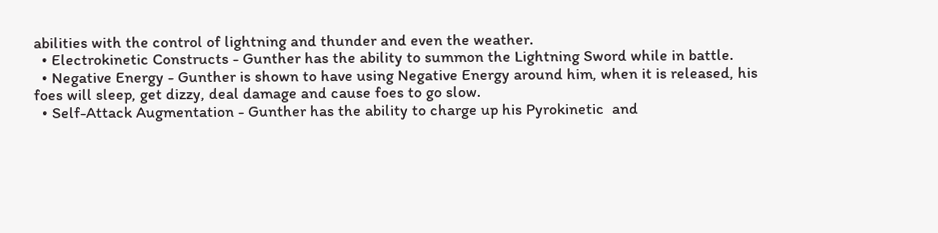abilities with the control of lightning and thunder and even the weather.
  • Electrokinetic Constructs - Gunther has the ability to summon the Lightning Sword while in battle.
  • Negative Energy - Gunther is shown to have using Negative Energy around him, when it is released, his foes will sleep, get dizzy, deal damage and cause foes to go slow.
  • Self-Attack Augmentation - Gunther has the ability to charge up his Pyrokinetic  and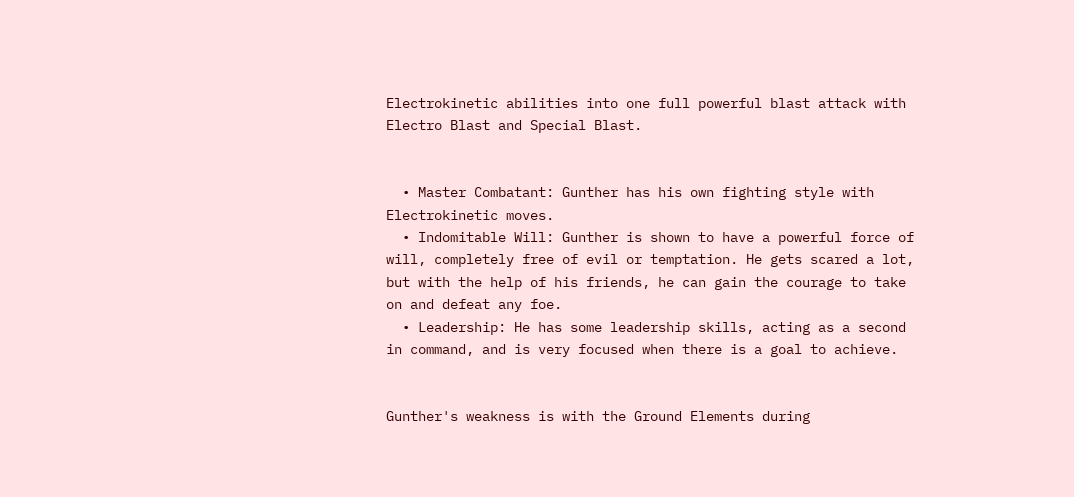Electrokinetic abilities into one full powerful blast attack with Electro Blast and Special Blast.


  • Master Combatant: Gunther has his own fighting style with Electrokinetic moves.
  • Indomitable Will: Gunther is shown to have a powerful force of will, completely free of evil or temptation. He gets scared a lot, but with the help of his friends, he can gain the courage to take on and defeat any foe.
  • Leadership: He has some leadership skills, acting as a second in command, and is very focused when there is a goal to achieve.


Gunther's weakness is with the Ground Elements during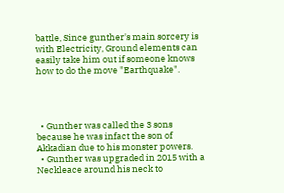battle, Since gunther's main sorcery is with Electricity, Ground elements can easily take him out if someone knows how to do the move "Earthquake".




  • Gunther was called the 3 sons because he was infact the son of Akkadian due to his monster powers.
  • Gunther was upgraded in 2015 with a Neckleace around his neck to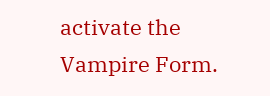activate the Vampire Form.